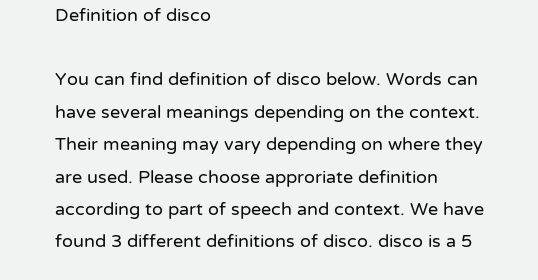Definition of disco

You can find definition of disco below. Words can have several meanings depending on the context. Their meaning may vary depending on where they are used. Please choose approriate definition according to part of speech and context. We have found 3 different definitions of disco. disco is a 5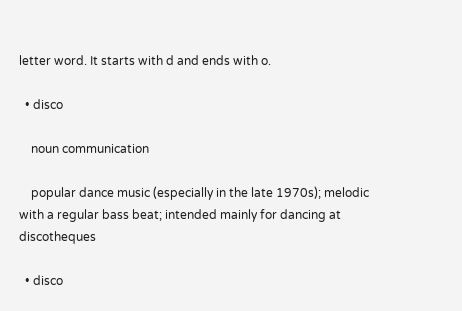letter word. It starts with d and ends with o.

  • disco

    noun communication

    popular dance music (especially in the late 1970s); melodic with a regular bass beat; intended mainly for dancing at discotheques

  • disco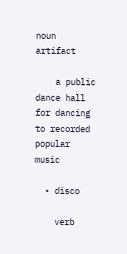noun artifact

    a public dance hall for dancing to recorded popular music

  • disco

    verb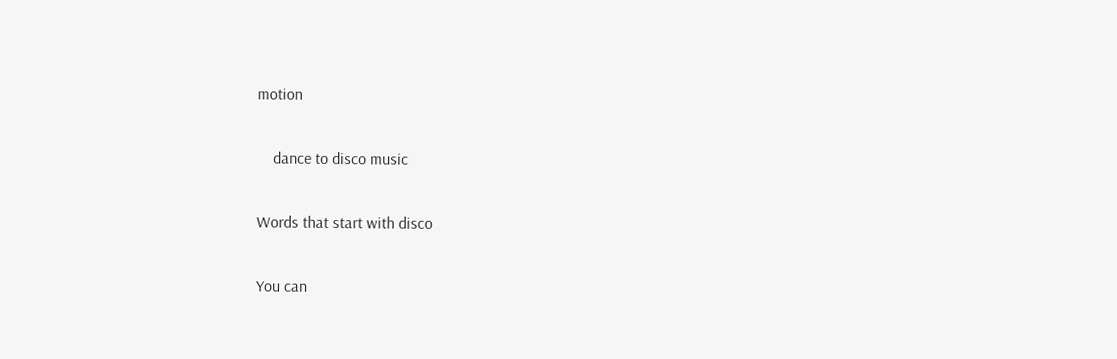motion

    dance to disco music

Words that start with disco

You can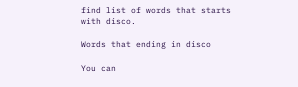find list of words that starts with disco.

Words that ending in disco

You can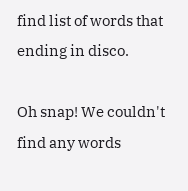find list of words that ending in disco.

Oh snap! We couldn't find any words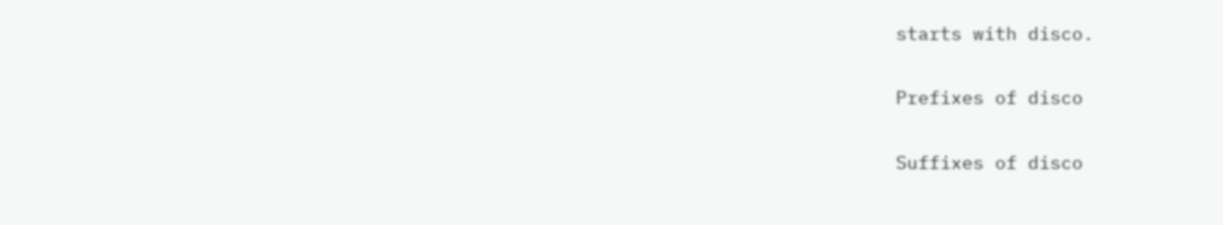starts with disco.

Prefixes of disco

Suffixes of disco